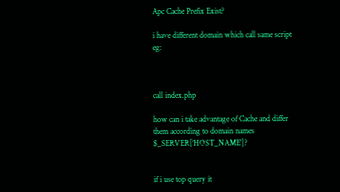Apc Cache Prefix Exist?

i have different domain which call same script eg:



call index.php

how can i take advantage of Cache and differ them according to domain names $_SERVER[‘HOST_NAME’]?


if i use top query it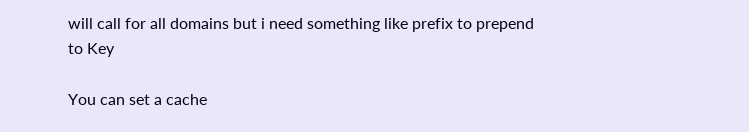will call for all domains but i need something like prefix to prepend to Key

You can set a cache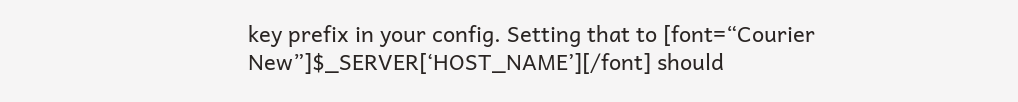key prefix in your config. Setting that to [font=“Courier New”]$_SERVER[‘HOST_NAME’][/font] should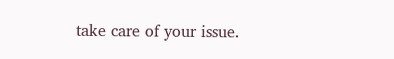take care of your issue.